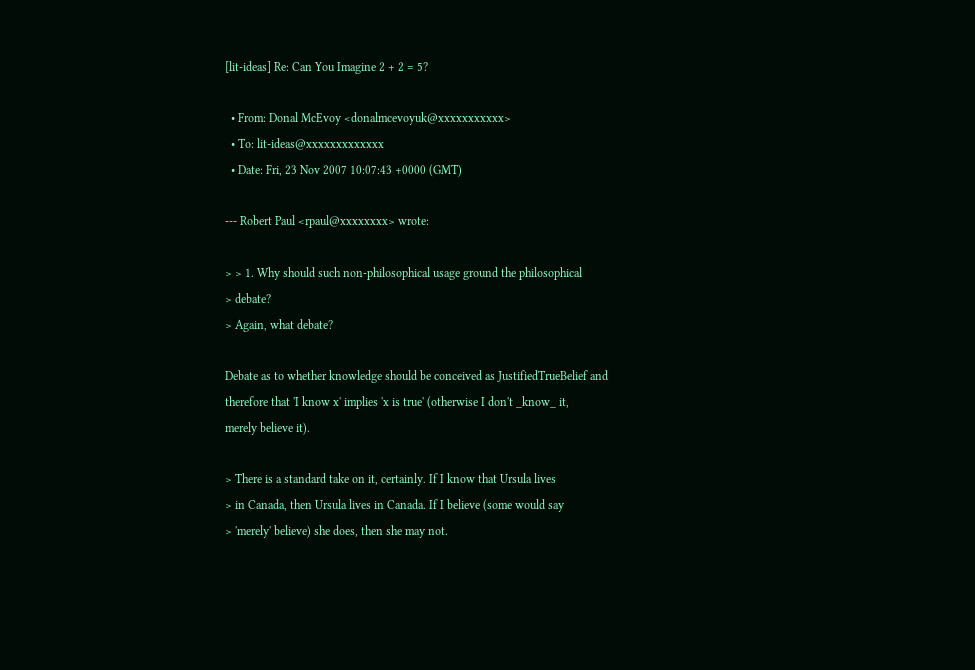[lit-ideas] Re: Can You Imagine 2 + 2 = 5?

  • From: Donal McEvoy <donalmcevoyuk@xxxxxxxxxxx>
  • To: lit-ideas@xxxxxxxxxxxxx
  • Date: Fri, 23 Nov 2007 10:07:43 +0000 (GMT)

--- Robert Paul <rpaul@xxxxxxxx> wrote:

> > 1. Why should such non-philosophical usage ground the philosophical
> debate?
> Again, what debate?

Debate as to whether knowledge should be conceived as JustifiedTrueBelief and
therefore that 'I know x' implies 'x is true' (otherwise I don't _know_ it,
merely believe it).

> There is a standard take on it, certainly. If I know that Ursula lives
> in Canada, then Ursula lives in Canada. If I believe (some would say
> 'merely' believe) she does, then she may not.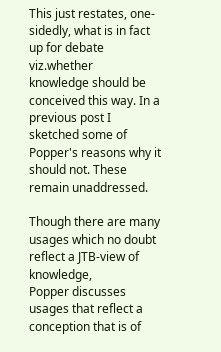This just restates, one-sidedly, what is in fact up for debate viz.whether
knowledge should be conceived this way. In a previous post I sketched some of
Popper's reasons why it should not. These remain unaddressed.

Though there are many usages which no doubt reflect a JTB-view of knowledge,
Popper discusses usages that reflect a conception that is of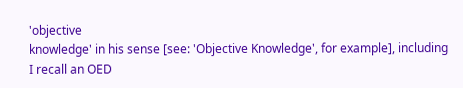'objective
knowledge' in his sense [see: 'Objective Knowledge', for example], including
I recall an OED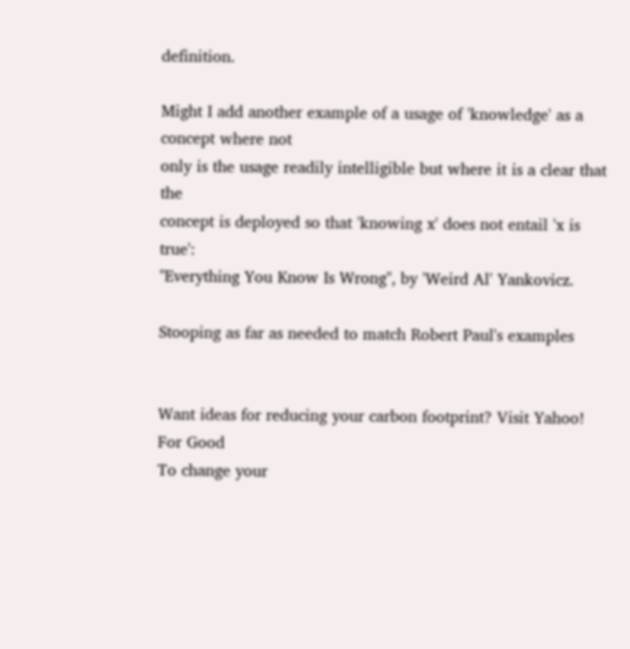definition.

Might I add another example of a usage of 'knowledge' as a concept where not
only is the usage readily intelligible but where it is a clear that the
concept is deployed so that 'knowing x' does not entail 'x is true':
"Everything You Know Is Wrong", by 'Weird Al' Yankovicz.

Stooping as far as needed to match Robert Paul's examples


Want ideas for reducing your carbon footprint? Visit Yahoo! For Good
To change your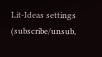Lit-Ideas settings (subscribe/unsub,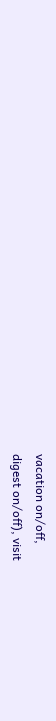vacation on/off,
digest on/off), visit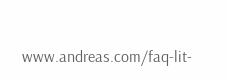www.andreas.com/faq-lit-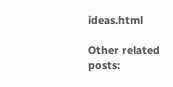ideas.html

Other related posts: